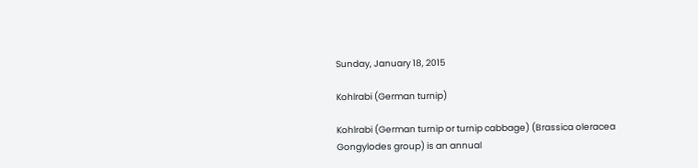Sunday, January 18, 2015

Kohlrabi (German turnip)

Kohlrabi (German turnip or turnip cabbage) (Brassica oleracea Gongylodes group) is an annual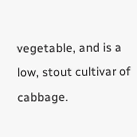vegetable, and is a low, stout cultivar of cabbage.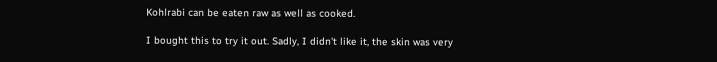Kohlrabi can be eaten raw as well as cooked.

I bought this to try it out. Sadly, I didn't like it, the skin was very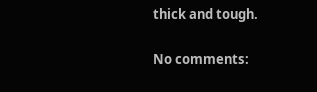thick and tough.

No comments: